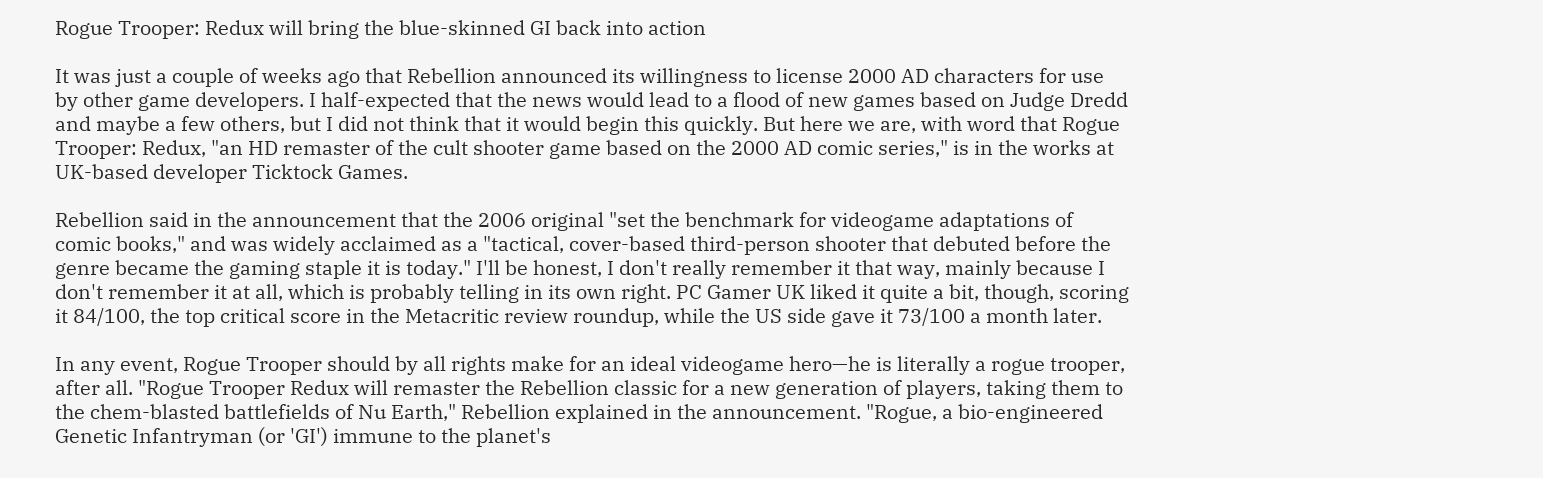Rogue Trooper: Redux will bring the blue-skinned GI back into action

It was just a couple of weeks ago that Rebellion announced its willingness to license 2000 AD characters for use by other game developers. I half-expected that the news would lead to a flood of new games based on Judge Dredd and maybe a few others, but I did not think that it would begin this quickly. But here we are, with word that Rogue Trooper: Redux, "an HD remaster of the cult shooter game based on the 2000 AD comic series," is in the works at UK-based developer Ticktock Games.

Rebellion said in the announcement that the 2006 original "set the benchmark for videogame adaptations of comic books," and was widely acclaimed as a "tactical, cover-based third-person shooter that debuted before the genre became the gaming staple it is today." I'll be honest, I don't really remember it that way, mainly because I don't remember it at all, which is probably telling in its own right. PC Gamer UK liked it quite a bit, though, scoring it 84/100, the top critical score in the Metacritic review roundup, while the US side gave it 73/100 a month later.

In any event, Rogue Trooper should by all rights make for an ideal videogame hero—he is literally a rogue trooper, after all. "Rogue Trooper Redux will remaster the Rebellion classic for a new generation of players, taking them to the chem-blasted battlefields of Nu Earth," Rebellion explained in the announcement. "Rogue, a bio-engineered Genetic Infantryman (or 'GI') immune to the planet's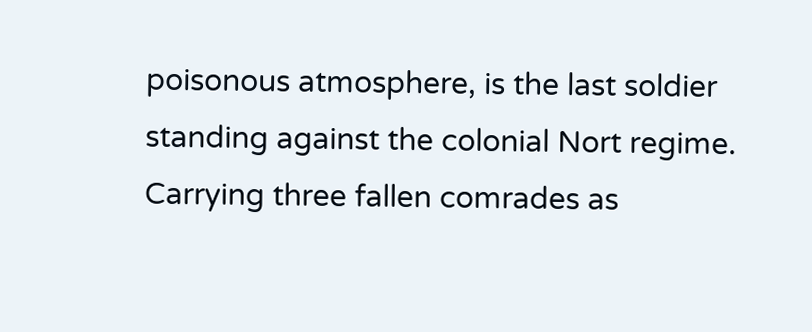poisonous atmosphere, is the last soldier standing against the colonial Nort regime. Carrying three fallen comrades as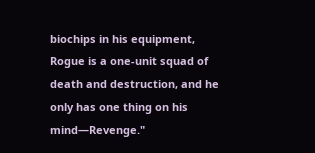biochips in his equipment, Rogue is a one-unit squad of death and destruction, and he only has one thing on his mind—Revenge."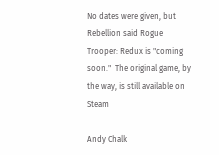No dates were given, but Rebellion said Rogue Trooper: Redux is "coming soon."  The original game, by the way, is still available on Steam

Andy Chalk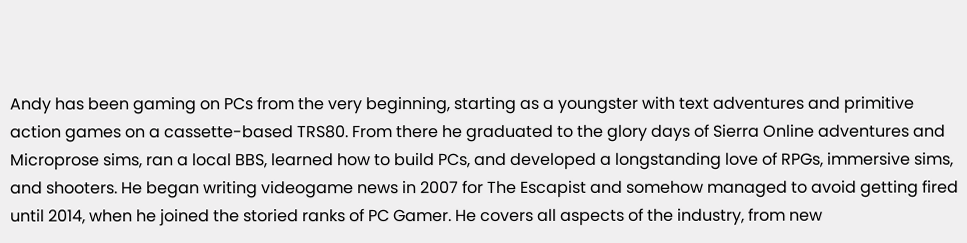Andy has been gaming on PCs from the very beginning, starting as a youngster with text adventures and primitive action games on a cassette-based TRS80. From there he graduated to the glory days of Sierra Online adventures and Microprose sims, ran a local BBS, learned how to build PCs, and developed a longstanding love of RPGs, immersive sims, and shooters. He began writing videogame news in 2007 for The Escapist and somehow managed to avoid getting fired until 2014, when he joined the storied ranks of PC Gamer. He covers all aspects of the industry, from new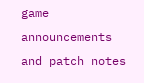game announcements and patch notes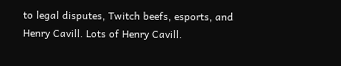to legal disputes, Twitch beefs, esports, and Henry Cavill. Lots of Henry Cavill.